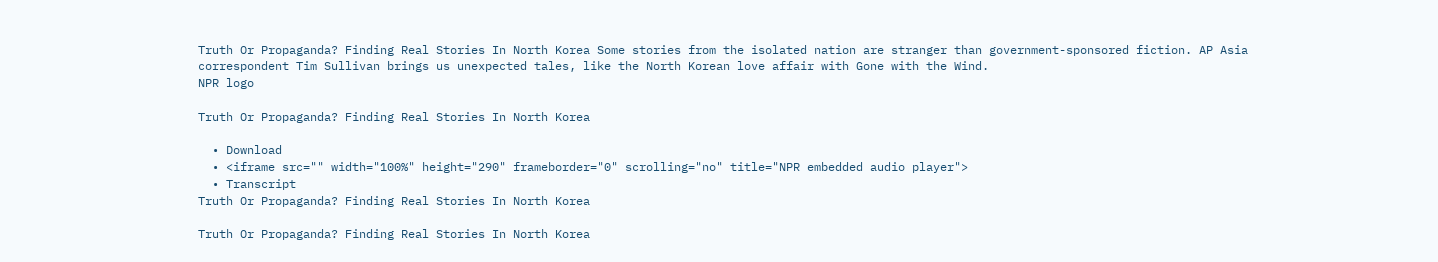Truth Or Propaganda? Finding Real Stories In North Korea Some stories from the isolated nation are stranger than government-sponsored fiction. AP Asia correspondent Tim Sullivan brings us unexpected tales, like the North Korean love affair with Gone with the Wind.
NPR logo

Truth Or Propaganda? Finding Real Stories In North Korea

  • Download
  • <iframe src="" width="100%" height="290" frameborder="0" scrolling="no" title="NPR embedded audio player">
  • Transcript
Truth Or Propaganda? Finding Real Stories In North Korea

Truth Or Propaganda? Finding Real Stories In North Korea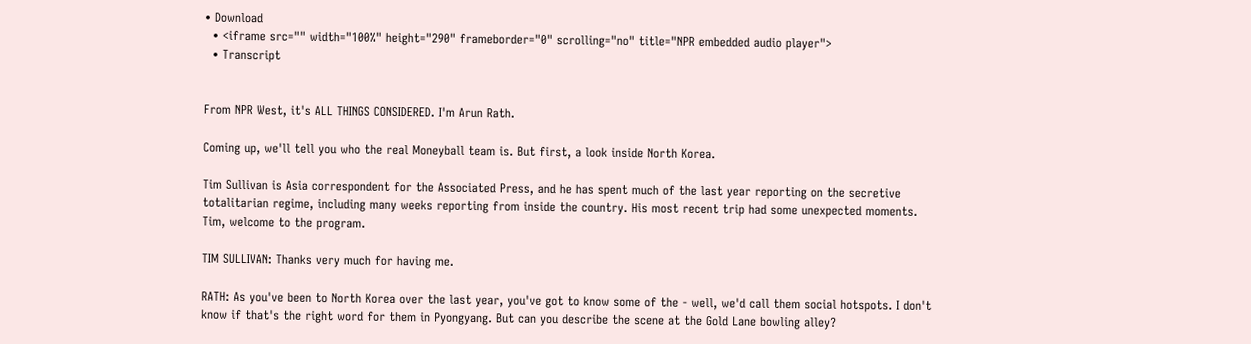• Download
  • <iframe src="" width="100%" height="290" frameborder="0" scrolling="no" title="NPR embedded audio player">
  • Transcript


From NPR West, it's ALL THINGS CONSIDERED. I'm Arun Rath.

Coming up, we'll tell you who the real Moneyball team is. But first, a look inside North Korea.

Tim Sullivan is Asia correspondent for the Associated Press, and he has spent much of the last year reporting on the secretive totalitarian regime, including many weeks reporting from inside the country. His most recent trip had some unexpected moments. Tim, welcome to the program.

TIM SULLIVAN: Thanks very much for having me.

RATH: As you've been to North Korea over the last year, you've got to know some of the - well, we'd call them social hotspots. I don't know if that's the right word for them in Pyongyang. But can you describe the scene at the Gold Lane bowling alley?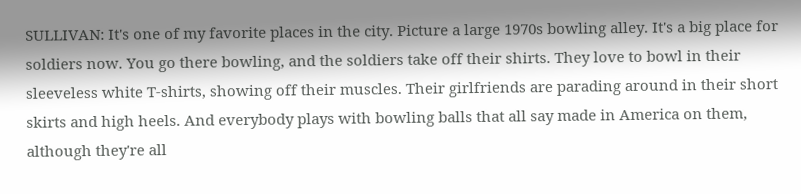SULLIVAN: It's one of my favorite places in the city. Picture a large 1970s bowling alley. It's a big place for soldiers now. You go there bowling, and the soldiers take off their shirts. They love to bowl in their sleeveless white T-shirts, showing off their muscles. Their girlfriends are parading around in their short skirts and high heels. And everybody plays with bowling balls that all say made in America on them, although they're all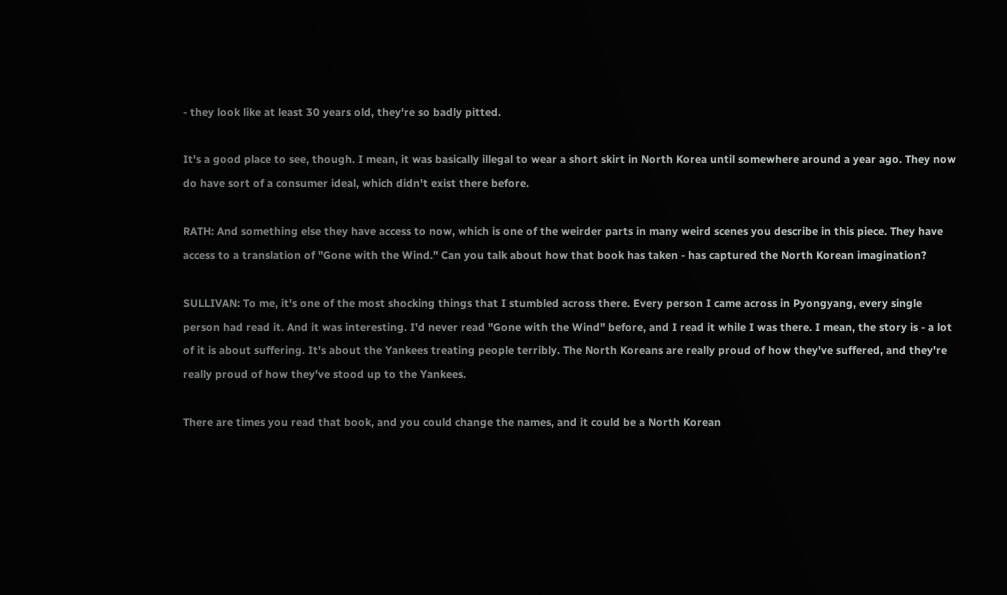- they look like at least 30 years old, they're so badly pitted.

It's a good place to see, though. I mean, it was basically illegal to wear a short skirt in North Korea until somewhere around a year ago. They now do have sort of a consumer ideal, which didn't exist there before.

RATH: And something else they have access to now, which is one of the weirder parts in many weird scenes you describe in this piece. They have access to a translation of "Gone with the Wind." Can you talk about how that book has taken - has captured the North Korean imagination?

SULLIVAN: To me, it's one of the most shocking things that I stumbled across there. Every person I came across in Pyongyang, every single person had read it. And it was interesting. I'd never read "Gone with the Wind" before, and I read it while I was there. I mean, the story is - a lot of it is about suffering. It's about the Yankees treating people terribly. The North Koreans are really proud of how they've suffered, and they're really proud of how they've stood up to the Yankees.

There are times you read that book, and you could change the names, and it could be a North Korean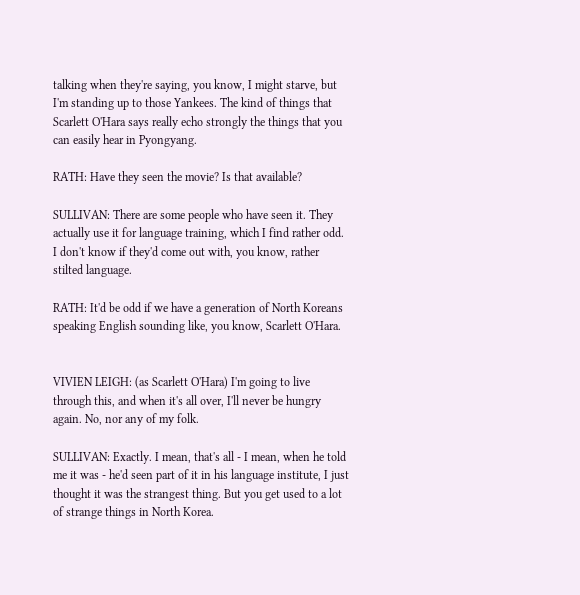talking when they're saying, you know, I might starve, but I'm standing up to those Yankees. The kind of things that Scarlett O'Hara says really echo strongly the things that you can easily hear in Pyongyang.

RATH: Have they seen the movie? Is that available?

SULLIVAN: There are some people who have seen it. They actually use it for language training, which I find rather odd. I don't know if they'd come out with, you know, rather stilted language.

RATH: It'd be odd if we have a generation of North Koreans speaking English sounding like, you know, Scarlett O'Hara.


VIVIEN LEIGH: (as Scarlett O'Hara) I'm going to live through this, and when it's all over, I'll never be hungry again. No, nor any of my folk.

SULLIVAN: Exactly. I mean, that's all - I mean, when he told me it was - he'd seen part of it in his language institute, I just thought it was the strangest thing. But you get used to a lot of strange things in North Korea.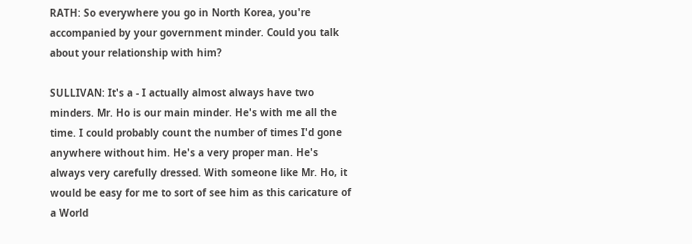RATH: So everywhere you go in North Korea, you're accompanied by your government minder. Could you talk about your relationship with him?

SULLIVAN: It's a - I actually almost always have two minders. Mr. Ho is our main minder. He's with me all the time. I could probably count the number of times I'd gone anywhere without him. He's a very proper man. He's always very carefully dressed. With someone like Mr. Ho, it would be easy for me to sort of see him as this caricature of a World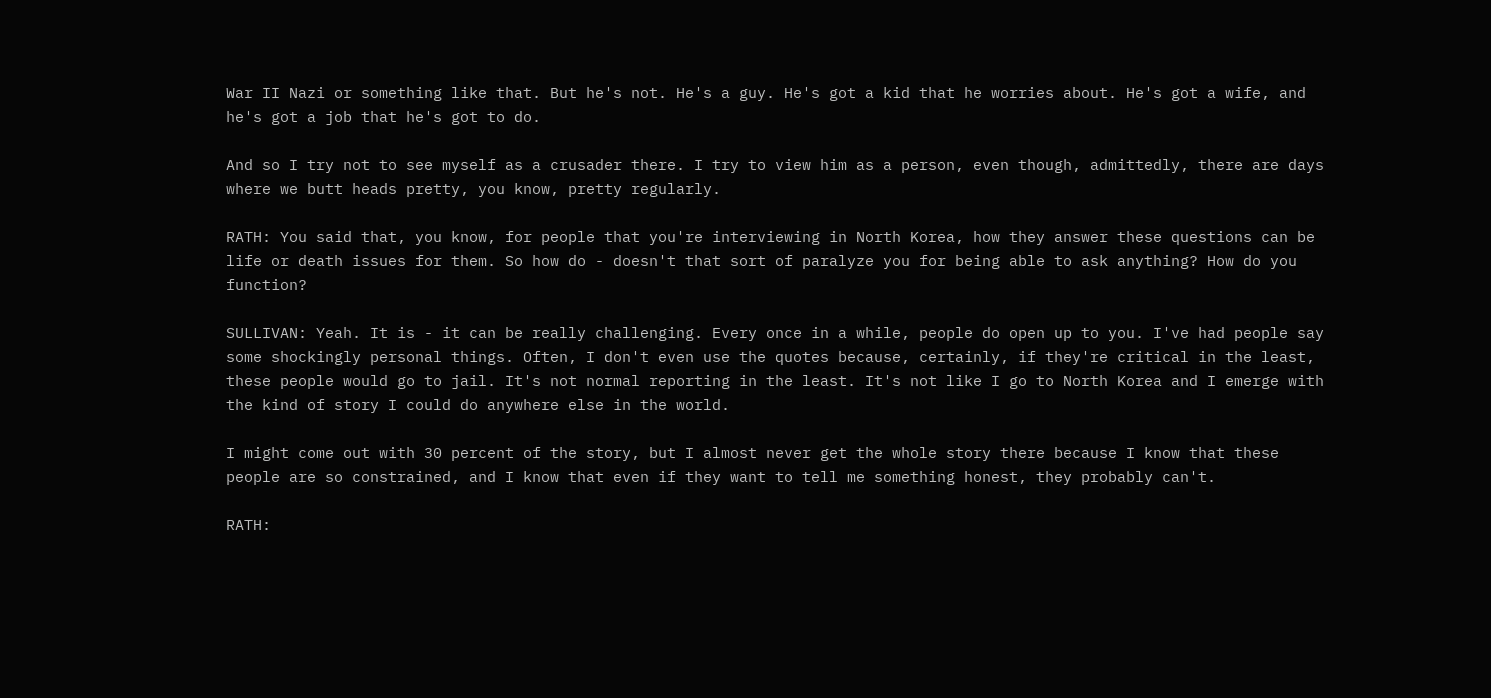War II Nazi or something like that. But he's not. He's a guy. He's got a kid that he worries about. He's got a wife, and he's got a job that he's got to do.

And so I try not to see myself as a crusader there. I try to view him as a person, even though, admittedly, there are days where we butt heads pretty, you know, pretty regularly.

RATH: You said that, you know, for people that you're interviewing in North Korea, how they answer these questions can be life or death issues for them. So how do - doesn't that sort of paralyze you for being able to ask anything? How do you function?

SULLIVAN: Yeah. It is - it can be really challenging. Every once in a while, people do open up to you. I've had people say some shockingly personal things. Often, I don't even use the quotes because, certainly, if they're critical in the least, these people would go to jail. It's not normal reporting in the least. It's not like I go to North Korea and I emerge with the kind of story I could do anywhere else in the world.

I might come out with 30 percent of the story, but I almost never get the whole story there because I know that these people are so constrained, and I know that even if they want to tell me something honest, they probably can't.

RATH: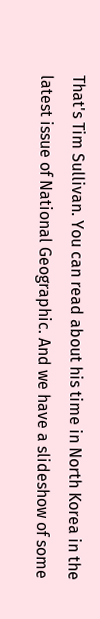That's Tim Sullivan. You can read about his time in North Korea in the latest issue of National Geographic. And we have a slideshow of some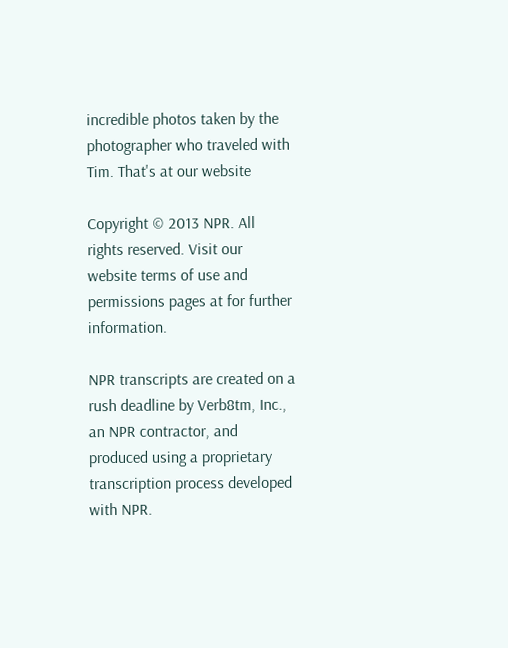incredible photos taken by the photographer who traveled with Tim. That's at our website

Copyright © 2013 NPR. All rights reserved. Visit our website terms of use and permissions pages at for further information.

NPR transcripts are created on a rush deadline by Verb8tm, Inc., an NPR contractor, and produced using a proprietary transcription process developed with NPR.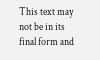This text may not be in its final form and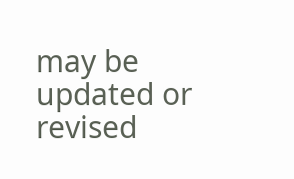may be updated or revised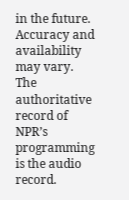in the future. Accuracy and availability may vary. The authoritative record of NPR’s programming is the audio record.